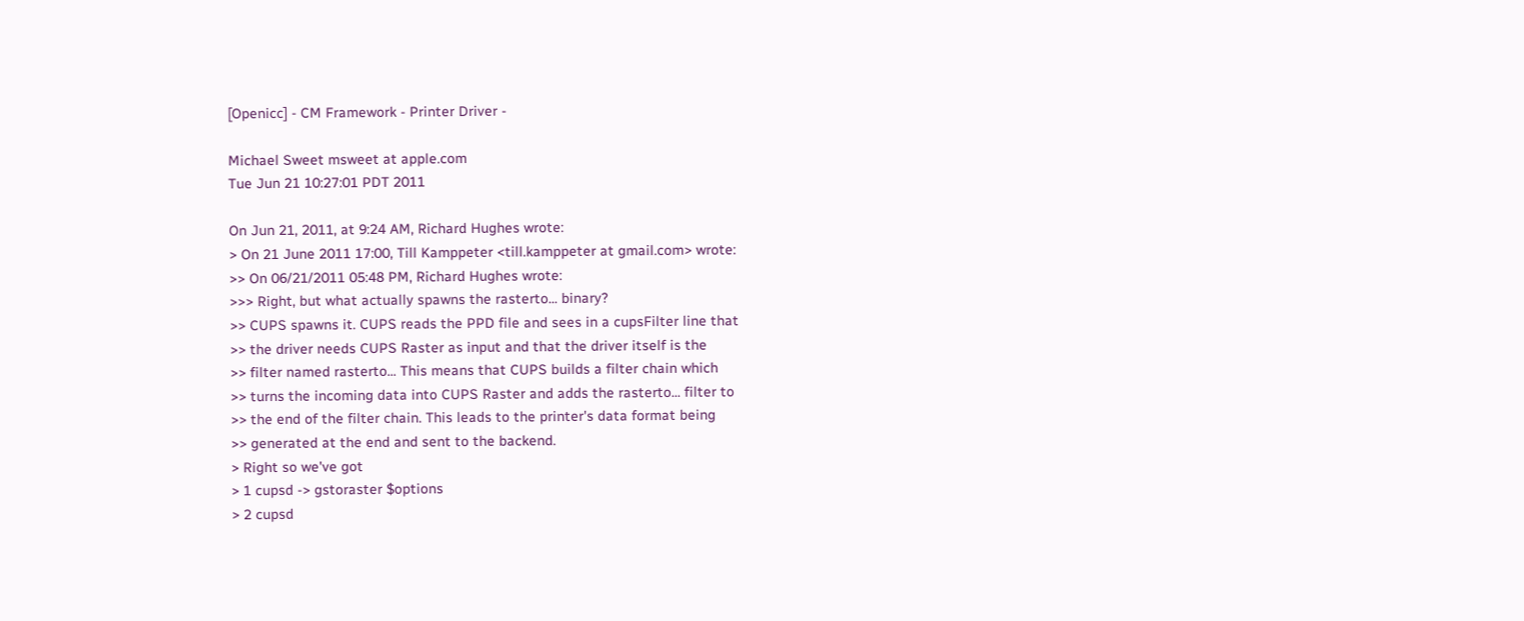[Openicc] - CM Framework - Printer Driver -

Michael Sweet msweet at apple.com
Tue Jun 21 10:27:01 PDT 2011

On Jun 21, 2011, at 9:24 AM, Richard Hughes wrote:
> On 21 June 2011 17:00, Till Kamppeter <till.kamppeter at gmail.com> wrote:
>> On 06/21/2011 05:48 PM, Richard Hughes wrote:
>>> Right, but what actually spawns the rasterto... binary?
>> CUPS spawns it. CUPS reads the PPD file and sees in a cupsFilter line that
>> the driver needs CUPS Raster as input and that the driver itself is the
>> filter named rasterto... This means that CUPS builds a filter chain which
>> turns the incoming data into CUPS Raster and adds the rasterto... filter to
>> the end of the filter chain. This leads to the printer's data format being
>> generated at the end and sent to the backend.
> Right so we've got
> 1 cupsd -> gstoraster $options
> 2 cupsd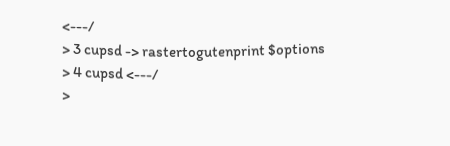<---/
> 3 cupsd -> rastertogutenprint $options
> 4 cupsd <---/
>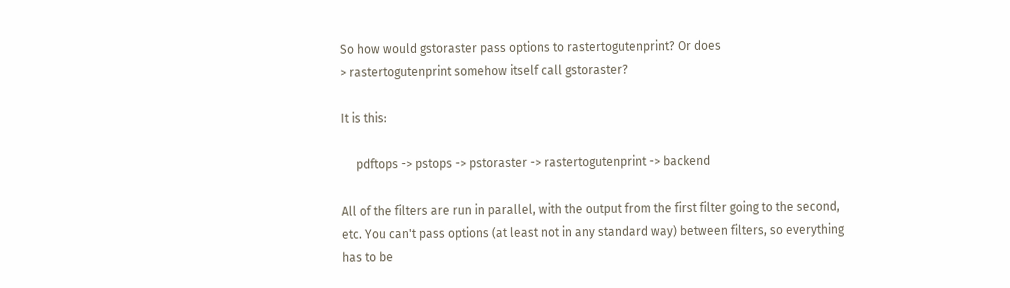So how would gstoraster pass options to rastertogutenprint? Or does
> rastertogutenprint somehow itself call gstoraster?

It is this:

     pdftops -> pstops -> pstoraster -> rastertogutenprint -> backend

All of the filters are run in parallel, with the output from the first filter going to the second, etc. You can't pass options (at least not in any standard way) between filters, so everything has to be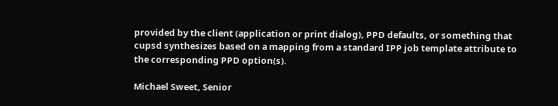provided by the client (application or print dialog), PPD defaults, or something that cupsd synthesizes based on a mapping from a standard IPP job template attribute to the corresponding PPD option(s).

Michael Sweet, Senior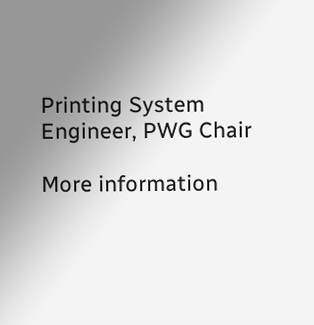Printing System Engineer, PWG Chair

More information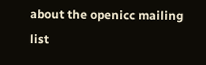about the openicc mailing list